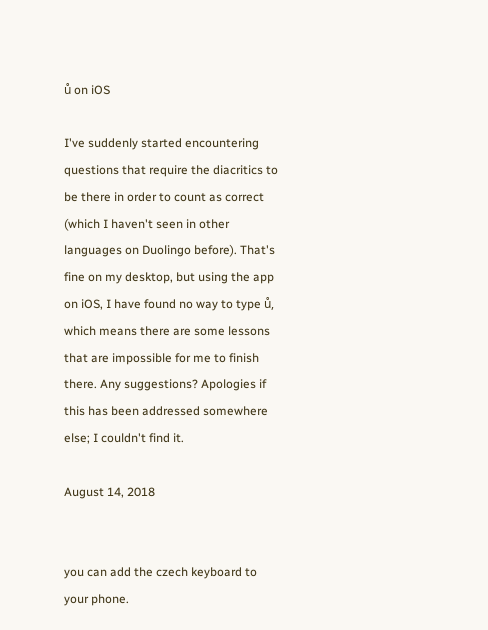ů on iOS

I've suddenly started encountering questions that require the diacritics to be there in order to count as correct (which I haven't seen in other languages on Duolingo before). That's fine on my desktop, but using the app on iOS, I have found no way to type ů, which means there are some lessons that are impossible for me to finish there. Any suggestions? Apologies if this has been addressed somewhere else; I couldn't find it.

August 14, 2018


you can add the czech keyboard to your phone.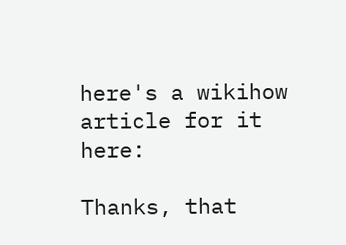here's a wikihow article for it here:

Thanks, that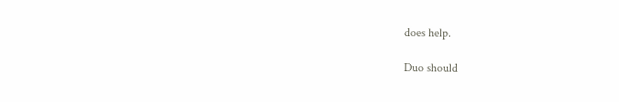does help.

Duo should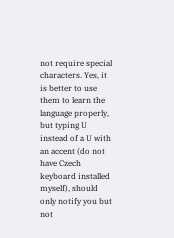not require special characters. Yes, it is better to use them to learn the language properly, but typing U instead of a U with an accent (do not have Czech keyboard installed myself), should only notify you but not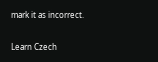mark it as incorrect.

Learn Czech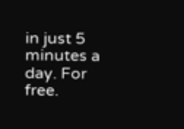in just 5 minutes a day. For free.